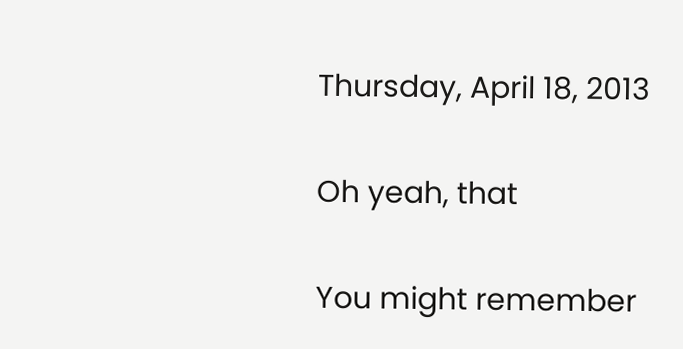Thursday, April 18, 2013

Oh yeah, that

You might remember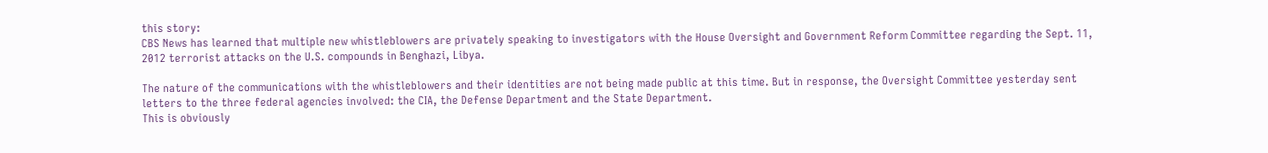this story:
CBS News has learned that multiple new whistleblowers are privately speaking to investigators with the House Oversight and Government Reform Committee regarding the Sept. 11, 2012 terrorist attacks on the U.S. compounds in Benghazi, Libya.

The nature of the communications with the whistleblowers and their identities are not being made public at this time. But in response, the Oversight Committee yesterday sent letters to the three federal agencies involved: the CIA, the Defense Department and the State Department.
This is obviously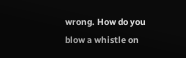wrong. How do you blow a whistle on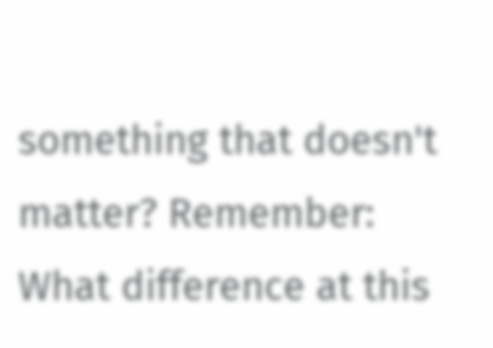something that doesn't matter? Remember:
What difference at this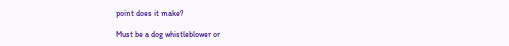point does it make?

Must be a dog whistleblower or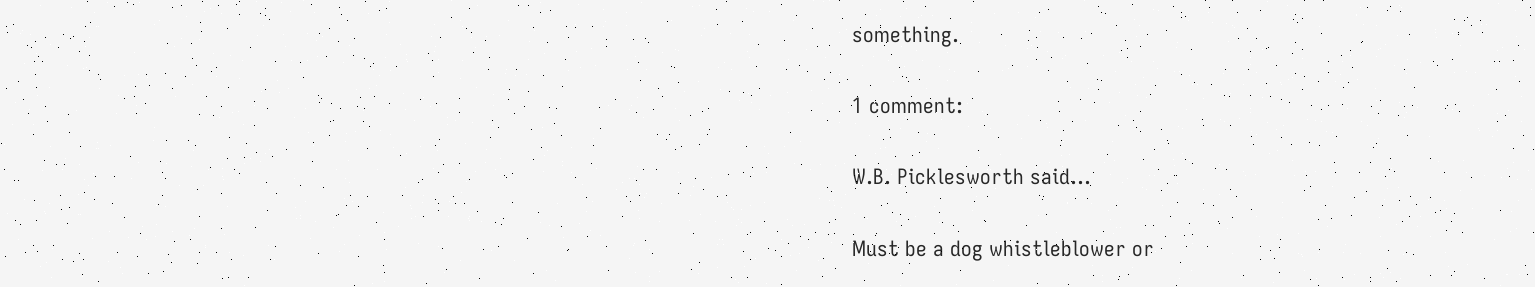something.

1 comment:

W.B. Picklesworth said...

Must be a dog whistleblower or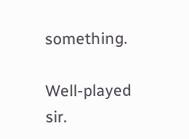something.

Well-played sir.